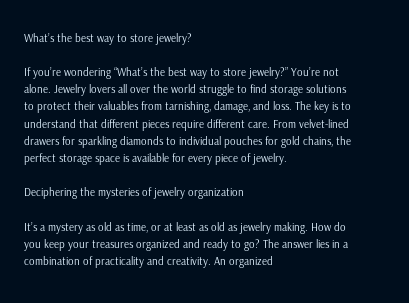What’s the best way to store jewelry?

If you’re wondering “What’s the best way to store jewelry?” You’re not alone. Jewelry lovers all over the world struggle to find storage solutions to protect their valuables from tarnishing, damage, and loss. The key is to understand that different pieces require different care. From velvet-lined drawers for sparkling diamonds to individual pouches for gold chains, the perfect storage space is available for every piece of jewelry.

Deciphering the mysteries of jewelry organization

It’s a mystery as old as time, or at least as old as jewelry making. How do you keep your treasures organized and ready to go? The answer lies in a combination of practicality and creativity. An organized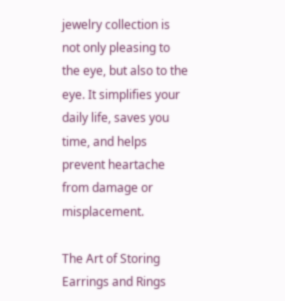jewelry collection is not only pleasing to the eye, but also to the eye. It simplifies your daily life, saves you time, and helps prevent heartache from damage or misplacement.

The Art of Storing Earrings and Rings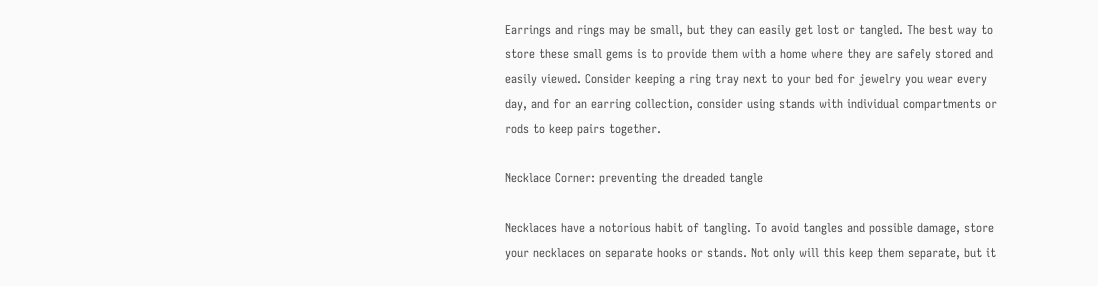Earrings and rings may be small, but they can easily get lost or tangled. The best way to store these small gems is to provide them with a home where they are safely stored and easily viewed. Consider keeping a ring tray next to your bed for jewelry you wear every day, and for an earring collection, consider using stands with individual compartments or rods to keep pairs together.

Necklace Corner: preventing the dreaded tangle

Necklaces have a notorious habit of tangling. To avoid tangles and possible damage, store your necklaces on separate hooks or stands. Not only will this keep them separate, but it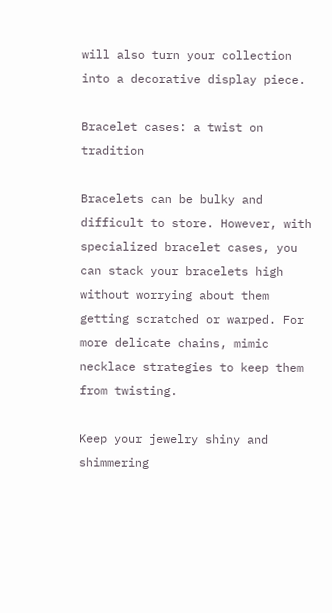will also turn your collection into a decorative display piece.

Bracelet cases: a twist on tradition

Bracelets can be bulky and difficult to store. However, with specialized bracelet cases, you can stack your bracelets high without worrying about them getting scratched or warped. For more delicate chains, mimic necklace strategies to keep them from twisting.

Keep your jewelry shiny and shimmering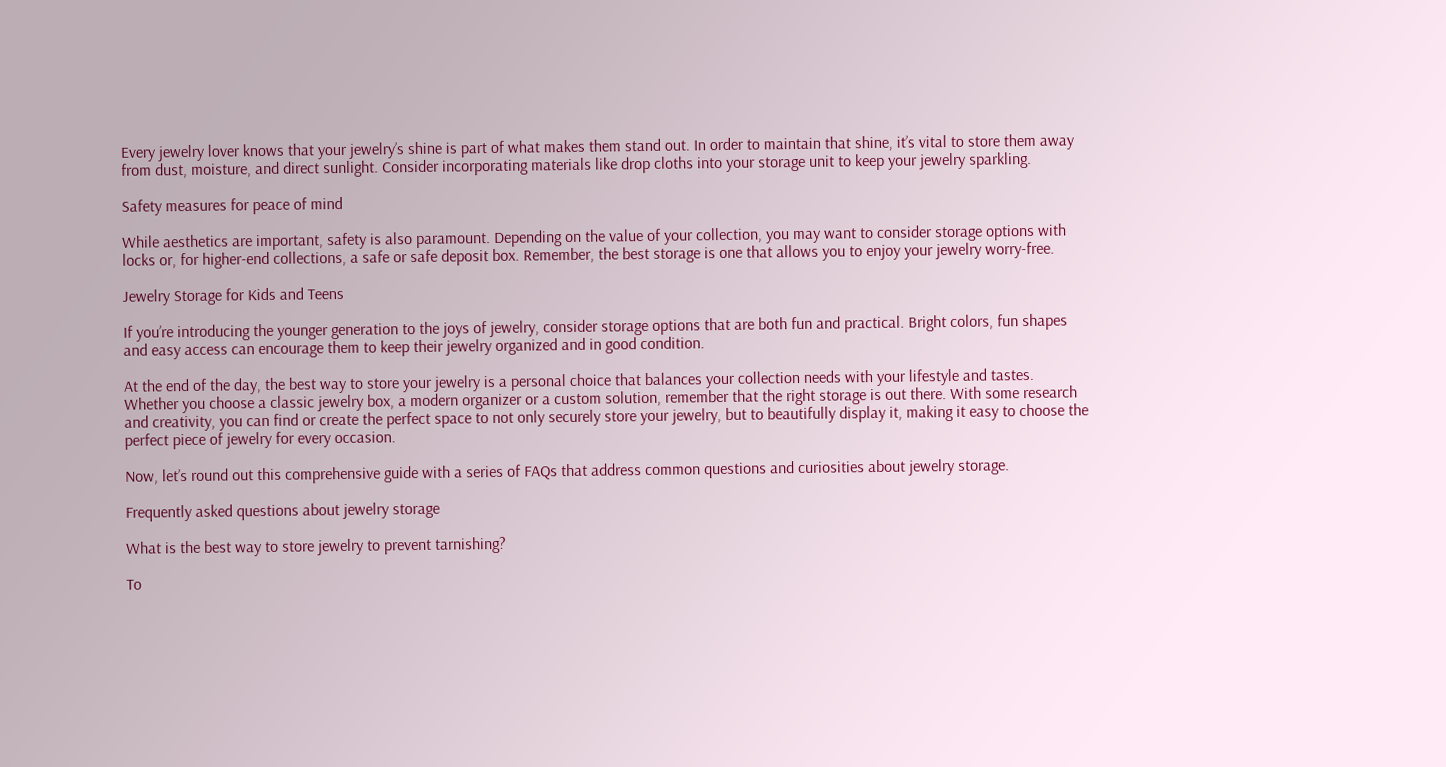Every jewelry lover knows that your jewelry’s shine is part of what makes them stand out. In order to maintain that shine, it’s vital to store them away from dust, moisture, and direct sunlight. Consider incorporating materials like drop cloths into your storage unit to keep your jewelry sparkling.

Safety measures for peace of mind

While aesthetics are important, safety is also paramount. Depending on the value of your collection, you may want to consider storage options with locks or, for higher-end collections, a safe or safe deposit box. Remember, the best storage is one that allows you to enjoy your jewelry worry-free.

Jewelry Storage for Kids and Teens

If you’re introducing the younger generation to the joys of jewelry, consider storage options that are both fun and practical. Bright colors, fun shapes and easy access can encourage them to keep their jewelry organized and in good condition.

At the end of the day, the best way to store your jewelry is a personal choice that balances your collection needs with your lifestyle and tastes. Whether you choose a classic jewelry box, a modern organizer or a custom solution, remember that the right storage is out there. With some research and creativity, you can find or create the perfect space to not only securely store your jewelry, but to beautifully display it, making it easy to choose the perfect piece of jewelry for every occasion.

Now, let’s round out this comprehensive guide with a series of FAQs that address common questions and curiosities about jewelry storage.

Frequently asked questions about jewelry storage

What is the best way to store jewelry to prevent tarnishing?

To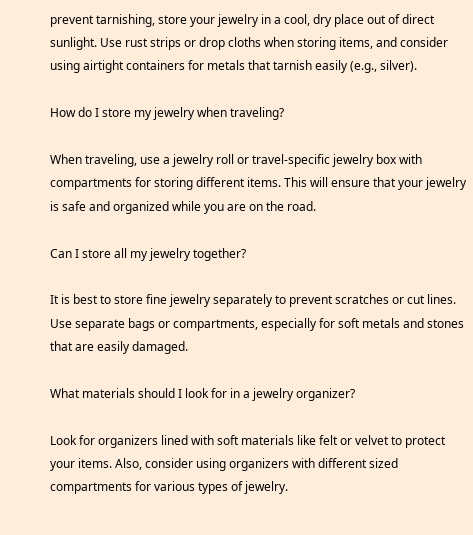prevent tarnishing, store your jewelry in a cool, dry place out of direct sunlight. Use rust strips or drop cloths when storing items, and consider using airtight containers for metals that tarnish easily (e.g., silver).

How do I store my jewelry when traveling?

When traveling, use a jewelry roll or travel-specific jewelry box with compartments for storing different items. This will ensure that your jewelry is safe and organized while you are on the road.

Can I store all my jewelry together?

It is best to store fine jewelry separately to prevent scratches or cut lines. Use separate bags or compartments, especially for soft metals and stones that are easily damaged.

What materials should I look for in a jewelry organizer?

Look for organizers lined with soft materials like felt or velvet to protect your items. Also, consider using organizers with different sized compartments for various types of jewelry.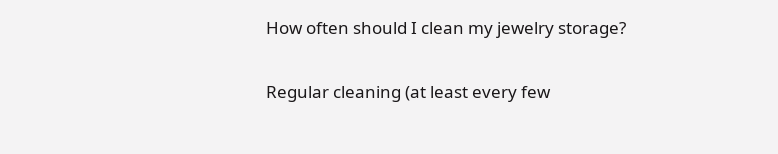How often should I clean my jewelry storage?

Regular cleaning (at least every few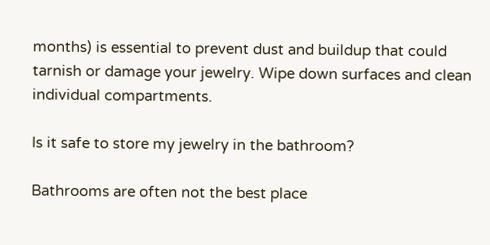months) is essential to prevent dust and buildup that could tarnish or damage your jewelry. Wipe down surfaces and clean individual compartments.

Is it safe to store my jewelry in the bathroom?

Bathrooms are often not the best place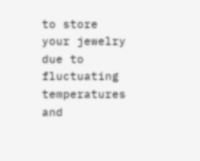to store your jewelry due to fluctuating temperatures and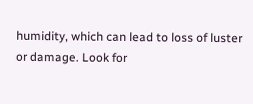humidity, which can lead to loss of luster or damage. Look for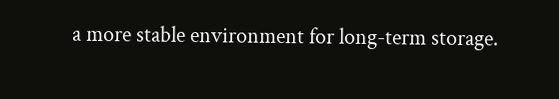a more stable environment for long-term storage.